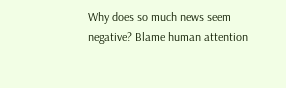Why does so much news seem negative? Blame human attention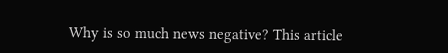Why is so much news negative? This article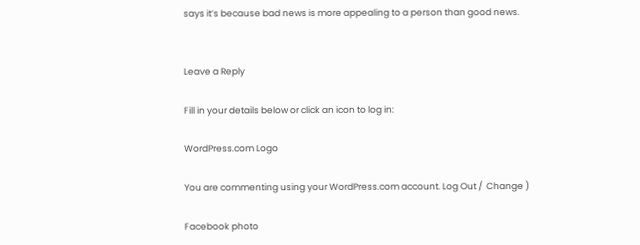says it’s because bad news is more appealing to a person than good news.


Leave a Reply

Fill in your details below or click an icon to log in:

WordPress.com Logo

You are commenting using your WordPress.com account. Log Out /  Change )

Facebook photo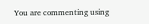You are commenting using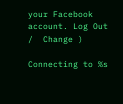your Facebook account. Log Out /  Change )

Connecting to %s